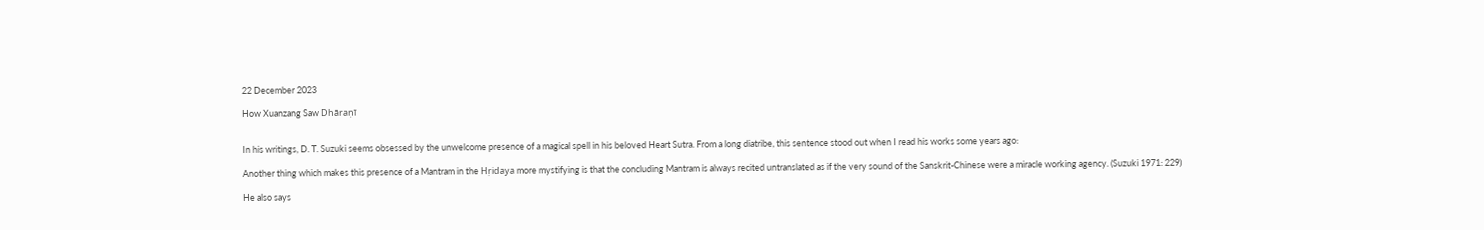22 December 2023

How Xuanzang Saw Dhāraṇī


In his writings, D. T. Suzuki seems obsessed by the unwelcome presence of a magical spell in his beloved Heart Sutra. From a long diatribe, this sentence stood out when I read his works some years ago:

Another thing which makes this presence of a Mantram in the Hṛidaya more mystifying is that the concluding Mantram is always recited untranslated as if the very sound of the Sanskrit-Chinese were a miracle working agency. (Suzuki 1971: 229)

He also says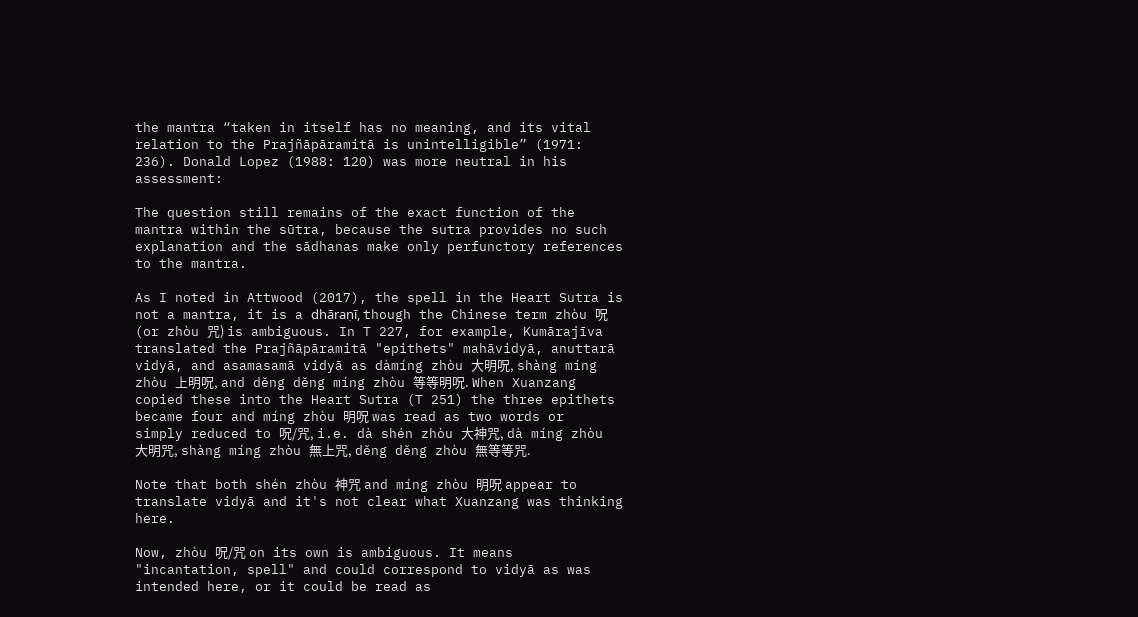the mantra “taken in itself has no meaning, and its vital relation to the Prajñāpāramitā is unintelligible” (1971: 236). Donald Lopez (1988: 120) was more neutral in his assessment:

The question still remains of the exact function of the mantra within the sūtra, because the sutra provides no such explanation and the sādhanas make only perfunctory references to the mantra.

As I noted in Attwood (2017), the spell in the Heart Sutra is not a mantra, it is a dhāraṇī, though the Chinese term zhòu 呪 (or zhòu 咒) is ambiguous. In T 227, for example, Kumārajīva translated the Prajñāpāramitā "epithets" mahāvidyā, anuttarā vidyā, and asamasamā vidyā as dàmíng zhòu 大明呪, shàng míng zhòu 上明呪, and děng děng míng zhòu 等等明呪. When Xuanzang copied these into the Heart Sutra (T 251) the three epithets became four and míng zhòu 明呪 was read as two words or simply reduced to 呪/咒, i.e. dà shén zhòu 大神咒, dà míng zhòu 大明咒, shàng míng zhòu 無上咒, děng děng zhòu 無等等咒.

Note that both shén zhòu 神咒 and míng zhòu 明呪 appear to translate vidyā and it's not clear what Xuanzang was thinking here.

Now, zhòu 呪/咒 on its own is ambiguous. It means "incantation, spell" and could correspond to vidyā as was intended here, or it could be read as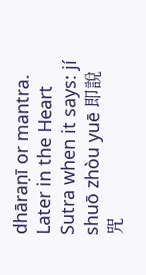dhāraṇī or mantra. Later in the Heart Sutra when it says: jí shuō zhòu yuē 即說咒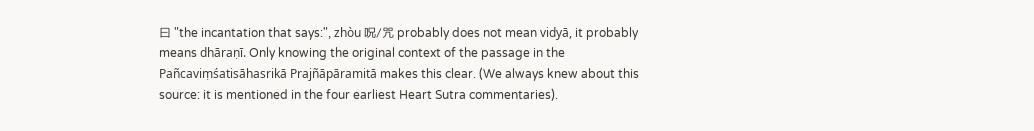曰 "the incantation that says:", zhòu 呪/咒 probably does not mean vidyā, it probably means dhāraṇī. Only knowing the original context of the passage in the Pañcaviṃśatisāhasrikā Prajñāpāramitā makes this clear. (We always knew about this source: it is mentioned in the four earliest Heart Sutra commentaries).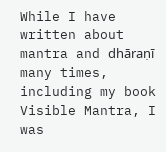While I have written about mantra and dhāraṇī many times, including my book Visible Mantra, I was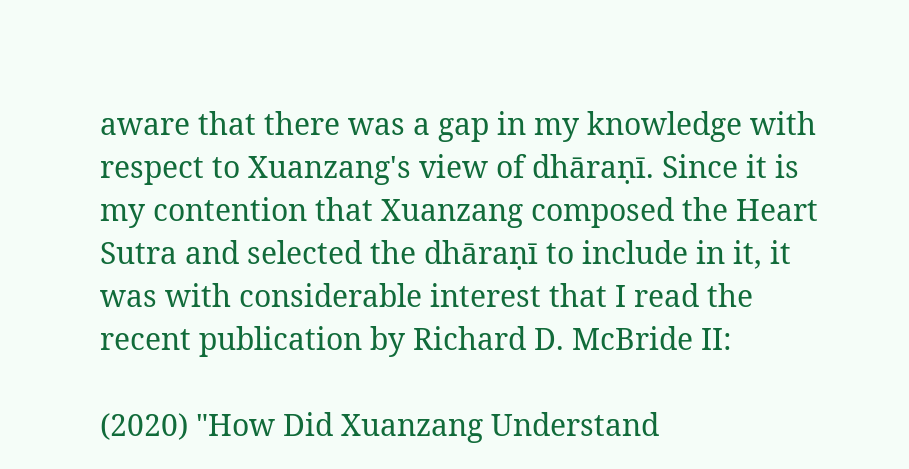aware that there was a gap in my knowledge with respect to Xuanzang's view of dhāraṇī. Since it is my contention that Xuanzang composed the Heart Sutra and selected the dhāraṇī to include in it, it was with considerable interest that I read the recent publication by Richard D. McBride II:

(2020) "How Did Xuanzang Understand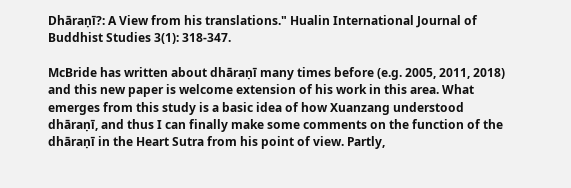Dhāraṇī?: A View from his translations." Hualin International Journal of Buddhist Studies 3(1): 318-347.

McBride has written about dhāraṇī many times before (e.g. 2005, 2011, 2018) and this new paper is welcome extension of his work in this area. What emerges from this study is a basic idea of how Xuanzang understood dhāraṇī, and thus I can finally make some comments on the function of the dhāraṇī in the Heart Sutra from his point of view. Partly,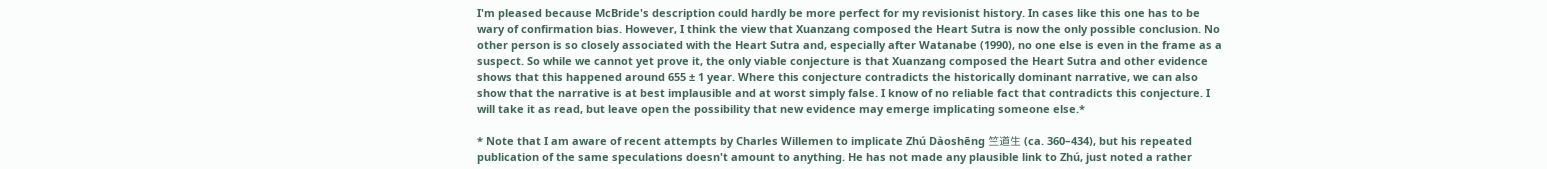I'm pleased because McBride's description could hardly be more perfect for my revisionist history. In cases like this one has to be wary of confirmation bias. However, I think the view that Xuanzang composed the Heart Sutra is now the only possible conclusion. No other person is so closely associated with the Heart Sutra and, especially after Watanabe (1990), no one else is even in the frame as a suspect. So while we cannot yet prove it, the only viable conjecture is that Xuanzang composed the Heart Sutra and other evidence shows that this happened around 655 ± 1 year. Where this conjecture contradicts the historically dominant narrative, we can also show that the narrative is at best implausible and at worst simply false. I know of no reliable fact that contradicts this conjecture. I will take it as read, but leave open the possibility that new evidence may emerge implicating someone else.*

* Note that I am aware of recent attempts by Charles Willemen to implicate Zhú Dàoshēng 竺道生 (ca. 360–434), but his repeated publication of the same speculations doesn't amount to anything. He has not made any plausible link to Zhú, just noted a rather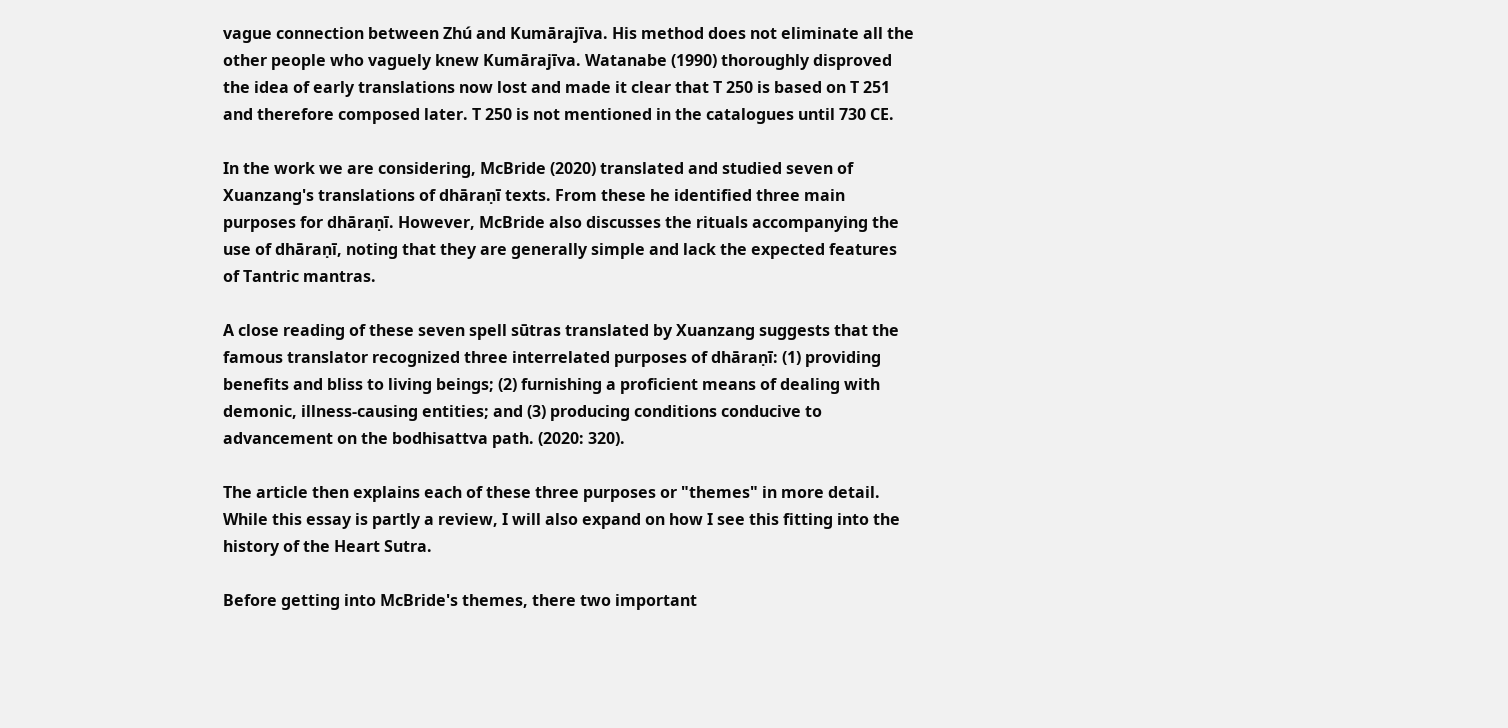vague connection between Zhú and Kumārajīva. His method does not eliminate all the other people who vaguely knew Kumārajīva. Watanabe (1990) thoroughly disproved the idea of early translations now lost and made it clear that T 250 is based on T 251 and therefore composed later. T 250 is not mentioned in the catalogues until 730 CE.

In the work we are considering, McBride (2020) translated and studied seven of Xuanzang's translations of dhāraṇī texts. From these he identified three main purposes for dhāraṇī. However, McBride also discusses the rituals accompanying the use of dhāraṇī, noting that they are generally simple and lack the expected features of Tantric mantras.

A close reading of these seven spell sūtras translated by Xuanzang suggests that the famous translator recognized three interrelated purposes of dhāraṇī: (1) providing benefits and bliss to living beings; (2) furnishing a proficient means of dealing with demonic, illness-causing entities; and (3) producing conditions conducive to advancement on the bodhisattva path. (2020: 320).

The article then explains each of these three purposes or "themes" in more detail. While this essay is partly a review, I will also expand on how I see this fitting into the history of the Heart Sutra.

Before getting into McBride's themes, there two important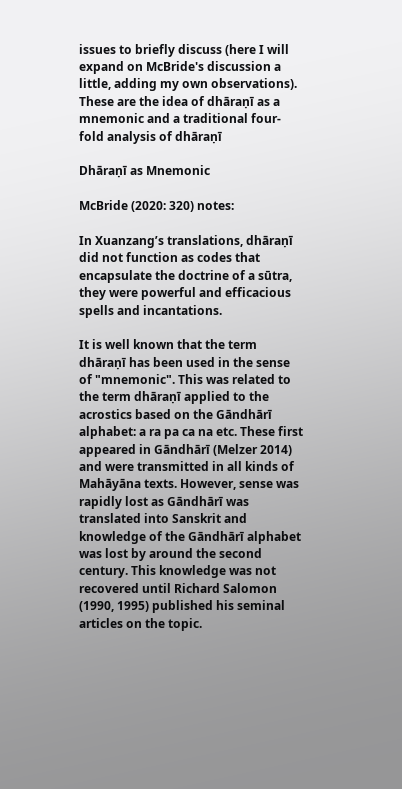issues to briefly discuss (here I will expand on McBride's discussion a little, adding my own observations). These are the idea of dhāraṇī as a mnemonic and a traditional four-fold analysis of dhāraṇī

Dhāraṇī as Mnemonic

McBride (2020: 320) notes:

In Xuanzang’s translations, dhāraṇī did not function as codes that encapsulate the doctrine of a sūtra, they were powerful and efficacious spells and incantations.

It is well known that the term dhāraṇī has been used in the sense of "mnemonic". This was related to the term dhāraṇī applied to the acrostics based on the Gāndhārī alphabet: a ra pa ca na etc. These first appeared in Gāndhārī (Melzer 2014) and were transmitted in all kinds of Mahāyāna texts. However, sense was rapidly lost as Gāndhārī was translated into Sanskrit and knowledge of the Gāndhārī alphabet was lost by around the second century. This knowledge was not recovered until Richard Salomon (1990, 1995) published his seminal articles on the topic.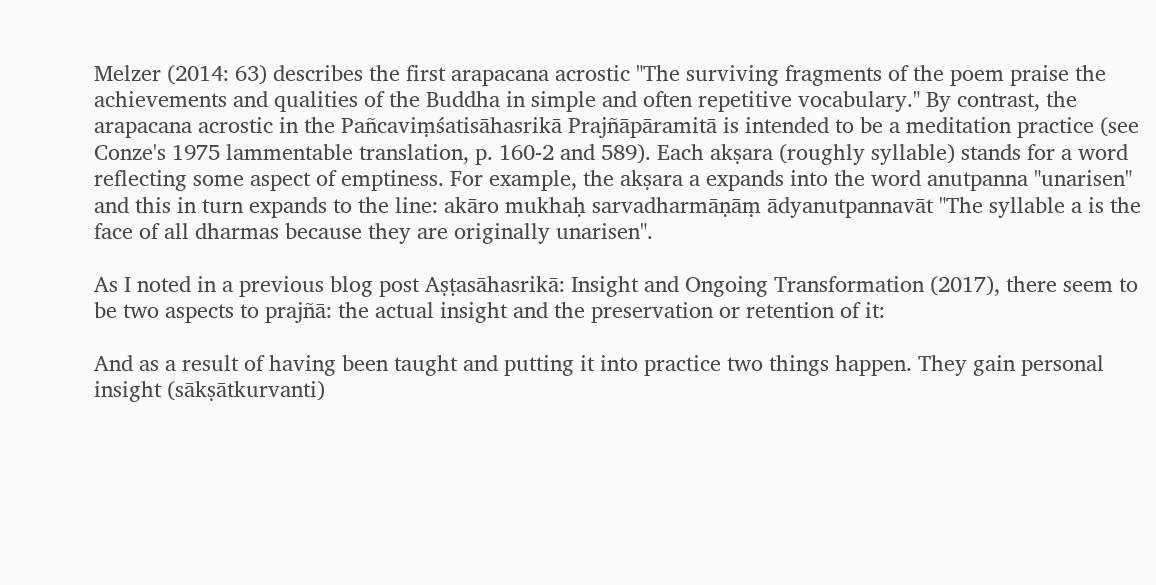Melzer (2014: 63) describes the first arapacana acrostic "The surviving fragments of the poem praise the achievements and qualities of the Buddha in simple and often repetitive vocabulary." By contrast, the arapacana acrostic in the Pañcaviṃśatisāhasrikā Prajñāpāramitā is intended to be a meditation practice (see Conze's 1975 lammentable translation, p. 160-2 and 589). Each akṣara (roughly syllable) stands for a word reflecting some aspect of emptiness. For example, the akṣara a expands into the word anutpanna "unarisen" and this in turn expands to the line: akāro mukhaḥ sarvadharmāṇāṃ ādyanutpannavāt "The syllable a is the face of all dharmas because they are originally unarisen".

As I noted in a previous blog post Aṣṭasāhasrikā: Insight and Ongoing Transformation (2017), there seem to be two aspects to prajñā: the actual insight and the preservation or retention of it:

And as a result of having been taught and putting it into practice two things happen. They gain personal insight (sākṣātkurvanti)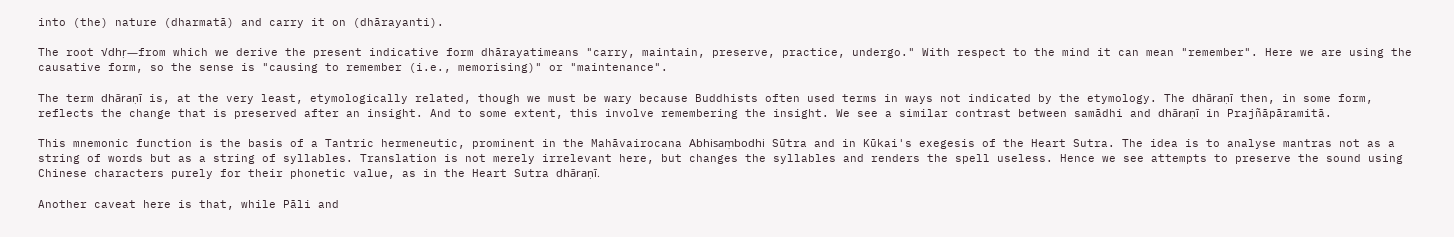into (the) nature (dharmatā) and carry it on (dhārayanti).

The root √dhṛ—from which we derive the present indicative form dhārayatimeans "carry, maintain, preserve, practice, undergo." With respect to the mind it can mean "remember". Here we are using the causative form, so the sense is "causing to remember (i.e., memorising)" or "maintenance".

The term dhāraṇī is, at the very least, etymologically related, though we must be wary because Buddhists often used terms in ways not indicated by the etymology. The dhāraṇī then, in some form, reflects the change that is preserved after an insight. And to some extent, this involve remembering the insight. We see a similar contrast between samādhi and dhāraṇī in Prajñāpāramitā.

This mnemonic function is the basis of a Tantric hermeneutic, prominent in the Mahāvairocana Abhisaṃbodhi Sūtra and in Kūkai's exegesis of the Heart Sutra. The idea is to analyse mantras not as a string of words but as a string of syllables. Translation is not merely irrelevant here, but changes the syllables and renders the spell useless. Hence we see attempts to preserve the sound using Chinese characters purely for their phonetic value, as in the Heart Sutra dhāraṇī.

Another caveat here is that, while Pāli and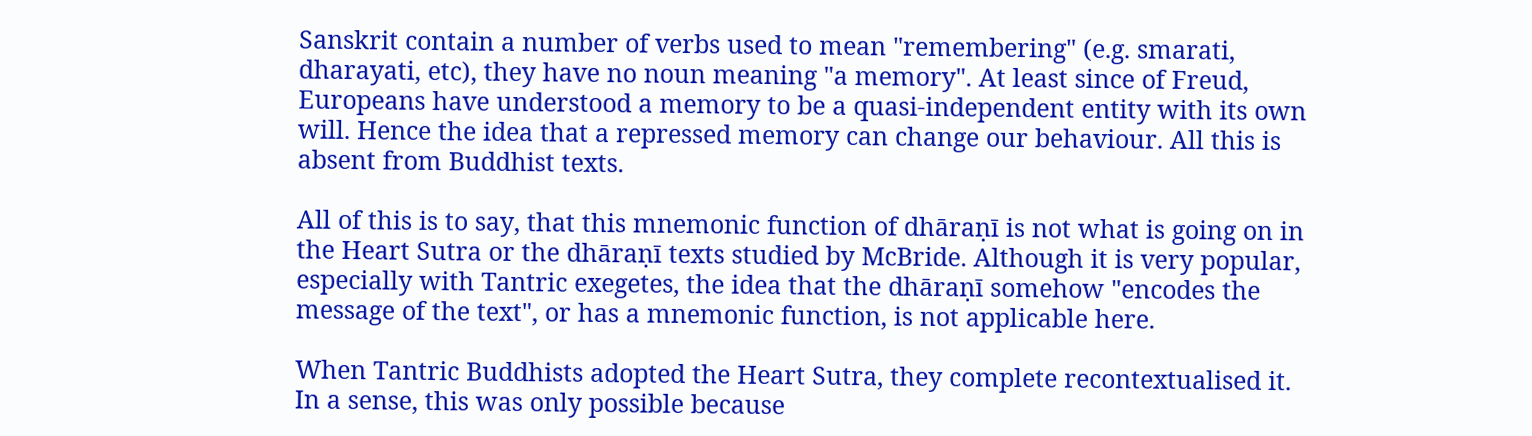Sanskrit contain a number of verbs used to mean "remembering" (e.g. smarati, dharayati, etc), they have no noun meaning "a memory". At least since of Freud, Europeans have understood a memory to be a quasi-independent entity with its own will. Hence the idea that a repressed memory can change our behaviour. All this is absent from Buddhist texts.

All of this is to say, that this mnemonic function of dhāraṇī is not what is going on in the Heart Sutra or the dhāraṇī texts studied by McBride. Although it is very popular, especially with Tantric exegetes, the idea that the dhāraṇī somehow "encodes the message of the text", or has a mnemonic function, is not applicable here.

When Tantric Buddhists adopted the Heart Sutra, they complete recontextualised it. In a sense, this was only possible because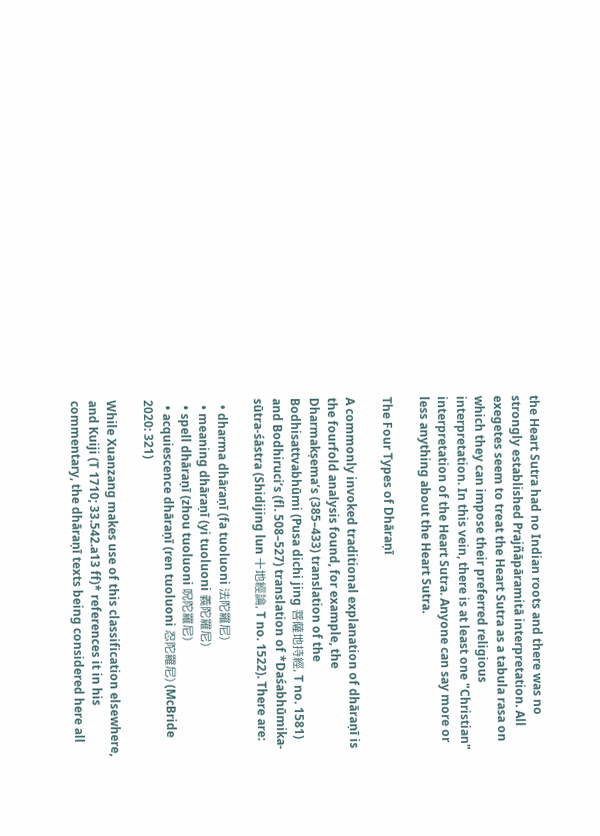the Heart Sutra had no Indian roots and there was no strongly established Prajñāpāramitā interpretation. All exegetes seem to treat the Heart Sutra as a tabula rasa on which they can impose their preferred religious interpretation. In this vein, there is at least one "Christian" interpretation of the Heart Sutra. Anyone can say more or less anything about the Heart Sutra.

The Four Types of Dhāraṇī

A commonly invoked traditional explanation of dhāraṇī is the fourfold analysis found, for example, the Dharmakṣema’s (385–433) translation of the Bodhisattvabhūmi (Pusa dichi jing 菩薩地持經, T no. 1581) and Bodhiruci’s (fl. 508–527) translation of *Daśabhūmika-sūtra-śāstra (Shidijing lun 十地經論, T no. 1522). There are:

  • dharma dhāraṇī (fa tuoluoni 法陀羅尼)
  • meaning dhāraṇī (yi tuoluoni 義陀羅尼)
  • spell dhāraṇī (zhou tuoluoni 呪陀羅尼)
  • acquiescence dhāraṇī (ren tuoluoni 忍陀羅尼) (McBride 2020: 321)

While Xuanzang makes use of this classification elsewhere, and Kuiji (T 1710; 33.542.a13 ff)* references it in his commentary, the dhāraṇī texts being considered here all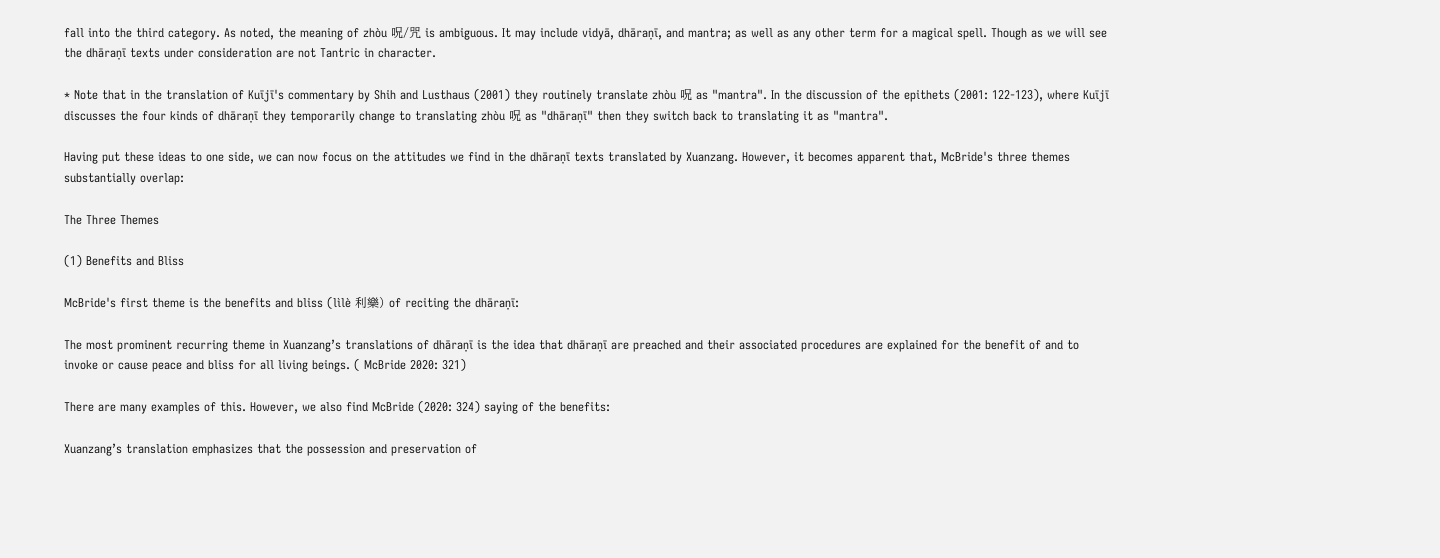fall into the third category. As noted, the meaning of zhòu 呪/咒 is ambiguous. It may include vidyā, dhāraṇī, and mantra; as well as any other term for a magical spell. Though as we will see the dhāraṇī texts under consideration are not Tantric in character.

* Note that in the translation of Kuījī's commentary by Shih and Lusthaus (2001) they routinely translate zhòu 呪 as "mantra". In the discussion of the epithets (2001: 122-123), where Kuījī discusses the four kinds of dhāraṇī they temporarily change to translating zhòu 呪 as "dhāraṇī" then they switch back to translating it as "mantra".

Having put these ideas to one side, we can now focus on the attitudes we find in the dhāraṇī texts translated by Xuanzang. However, it becomes apparent that, McBride's three themes substantially overlap:

The Three Themes

(1) Benefits and Bliss

McBride's first theme is the benefits and bliss (lìlè 利樂) of reciting the dhāraṇī:

The most prominent recurring theme in Xuanzang’s translations of dhāraṇī is the idea that dhāraṇī are preached and their associated procedures are explained for the benefit of and to invoke or cause peace and bliss for all living beings. ( McBride 2020: 321)

There are many examples of this. However, we also find McBride (2020: 324) saying of the benefits:

Xuanzang’s translation emphasizes that the possession and preservation of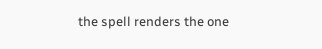the spell renders the one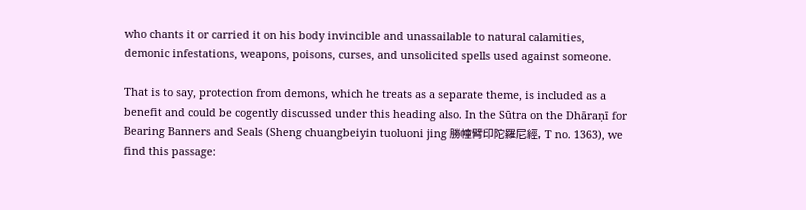who chants it or carried it on his body invincible and unassailable to natural calamities, demonic infestations, weapons, poisons, curses, and unsolicited spells used against someone.

That is to say, protection from demons, which he treats as a separate theme, is included as a benefit and could be cogently discussed under this heading also. In the Sūtra on the Dhāraṇī for Bearing Banners and Seals (Sheng chuangbeiyin tuoluoni jing 勝幢臂印陀羅尼經, T no. 1363), we find this passage: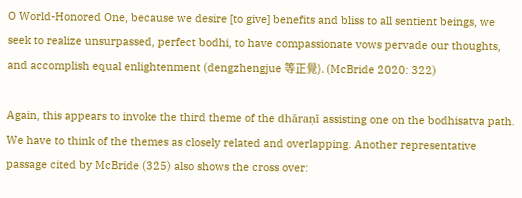O World-Honored One, because we desire [to give] benefits and bliss to all sentient beings, we seek to realize unsurpassed, perfect bodhi, to have compassionate vows pervade our thoughts, and accomplish equal enlightenment (dengzhengjue 等正覺). (McBride 2020: 322)

Again, this appears to invoke the third theme of the dhāraṇī assisting one on the bodhisatva path. We have to think of the themes as closely related and overlapping. Another representative passage cited by McBride (325) also shows the cross over: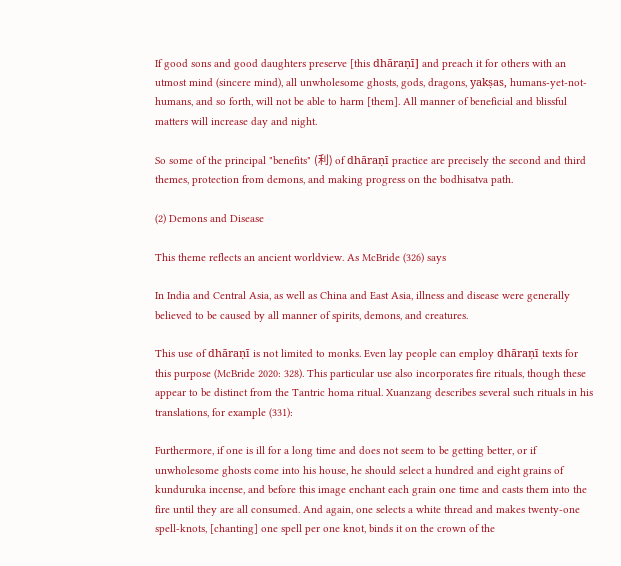If good sons and good daughters preserve [this dhāraṇī] and preach it for others with an utmost mind (sincere mind), all unwholesome ghosts, gods, dragons, yakṣas, humans-yet-not-humans, and so forth, will not be able to harm [them]. All manner of beneficial and blissful matters will increase day and night.

So some of the principal "benefits" (利) of dhāraṇī practice are precisely the second and third themes, protection from demons, and making progress on the bodhisatva path.

(2) Demons and Disease

This theme reflects an ancient worldview. As McBride (326) says

In India and Central Asia, as well as China and East Asia, illness and disease were generally believed to be caused by all manner of spirits, demons, and creatures.

This use of dhāraṇī is not limited to monks. Even lay people can employ dhāraṇī texts for this purpose (McBride 2020: 328). This particular use also incorporates fire rituals, though these appear to be distinct from the Tantric homa ritual. Xuanzang describes several such rituals in his translations, for example (331):

Furthermore, if one is ill for a long time and does not seem to be getting better, or if unwholesome ghosts come into his house, he should select a hundred and eight grains of kunduruka incense, and before this image enchant each grain one time and casts them into the fire until they are all consumed. And again, one selects a white thread and makes twenty-one spell-knots, [chanting] one spell per one knot, binds it on the crown of the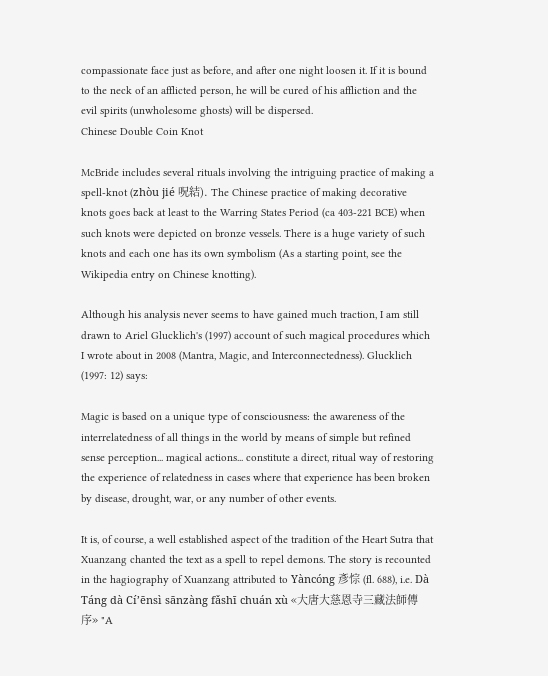compassionate face just as before, and after one night loosen it. If it is bound to the neck of an afflicted person, he will be cured of his affliction and the evil spirits (unwholesome ghosts) will be dispersed.
Chinese Double Coin Knot

McBride includes several rituals involving the intriguing practice of making a spell-knot (zhòu jié 呪結). The Chinese practice of making decorative knots goes back at least to the Warring States Period (ca 403-221 BCE) when such knots were depicted on bronze vessels. There is a huge variety of such knots and each one has its own symbolism (As a starting point, see the Wikipedia entry on Chinese knotting).

Although his analysis never seems to have gained much traction, I am still drawn to Ariel Glucklich's (1997) account of such magical procedures which I wrote about in 2008 (Mantra, Magic, and Interconnectedness). Glucklich (1997: 12) says:

Magic is based on a unique type of consciousness: the awareness of the interrelatedness of all things in the world by means of simple but refined sense perception... magical actions... constitute a direct, ritual way of restoring the experience of relatedness in cases where that experience has been broken by disease, drought, war, or any number of other events.

It is, of course, a well established aspect of the tradition of the Heart Sutra that Xuanzang chanted the text as a spell to repel demons. The story is recounted in the hagiography of Xuanzang attributed to Yàncóng 彥悰 (fl. 688), i.e. Dà Táng dà Cí’ēnsì sānzàng fǎshī chuán xù «大唐大慈恩寺三藏法師傳序» "A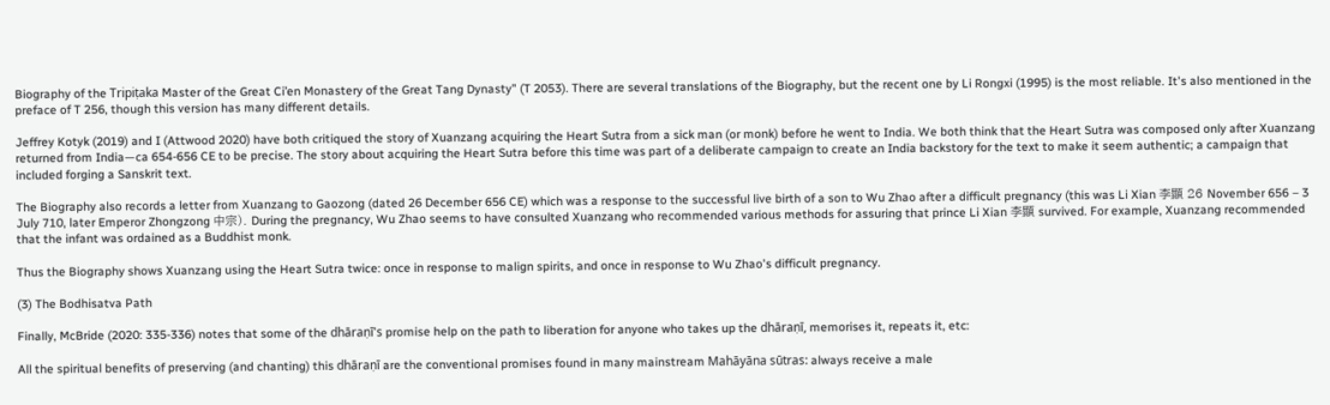Biography of the Tripiṭaka Master of the Great Ci’en Monastery of the Great Tang Dynasty" (T 2053). There are several translations of the Biography, but the recent one by Li Rongxi (1995) is the most reliable. It's also mentioned in the preface of T 256, though this version has many different details.

Jeffrey Kotyk (2019) and I (Attwood 2020) have both critiqued the story of Xuanzang acquiring the Heart Sutra from a sick man (or monk) before he went to India. We both think that the Heart Sutra was composed only after Xuanzang returned from India—ca 654-656 CE to be precise. The story about acquiring the Heart Sutra before this time was part of a deliberate campaign to create an India backstory for the text to make it seem authentic; a campaign that included forging a Sanskrit text.

The Biography also records a letter from Xuanzang to Gaozong (dated 26 December 656 CE) which was a response to the successful live birth of a son to Wu Zhao after a difficult pregnancy (this was Li Xian 李顯 26 November 656 – 3 July 710, later Emperor Zhongzong 中宗). During the pregnancy, Wu Zhao seems to have consulted Xuanzang who recommended various methods for assuring that prince Li Xian 李顯 survived. For example, Xuanzang recommended that the infant was ordained as a Buddhist monk.

Thus the Biography shows Xuanzang using the Heart Sutra twice: once in response to malign spirits, and once in response to Wu Zhao's difficult pregnancy.

(3) The Bodhisatva Path

Finally, McBride (2020: 335-336) notes that some of the dhāraṇī's promise help on the path to liberation for anyone who takes up the dhāraṇī, memorises it, repeats it, etc:

All the spiritual benefits of preserving (and chanting) this dhāraṇī are the conventional promises found in many mainstream Mahāyāna sūtras: always receive a male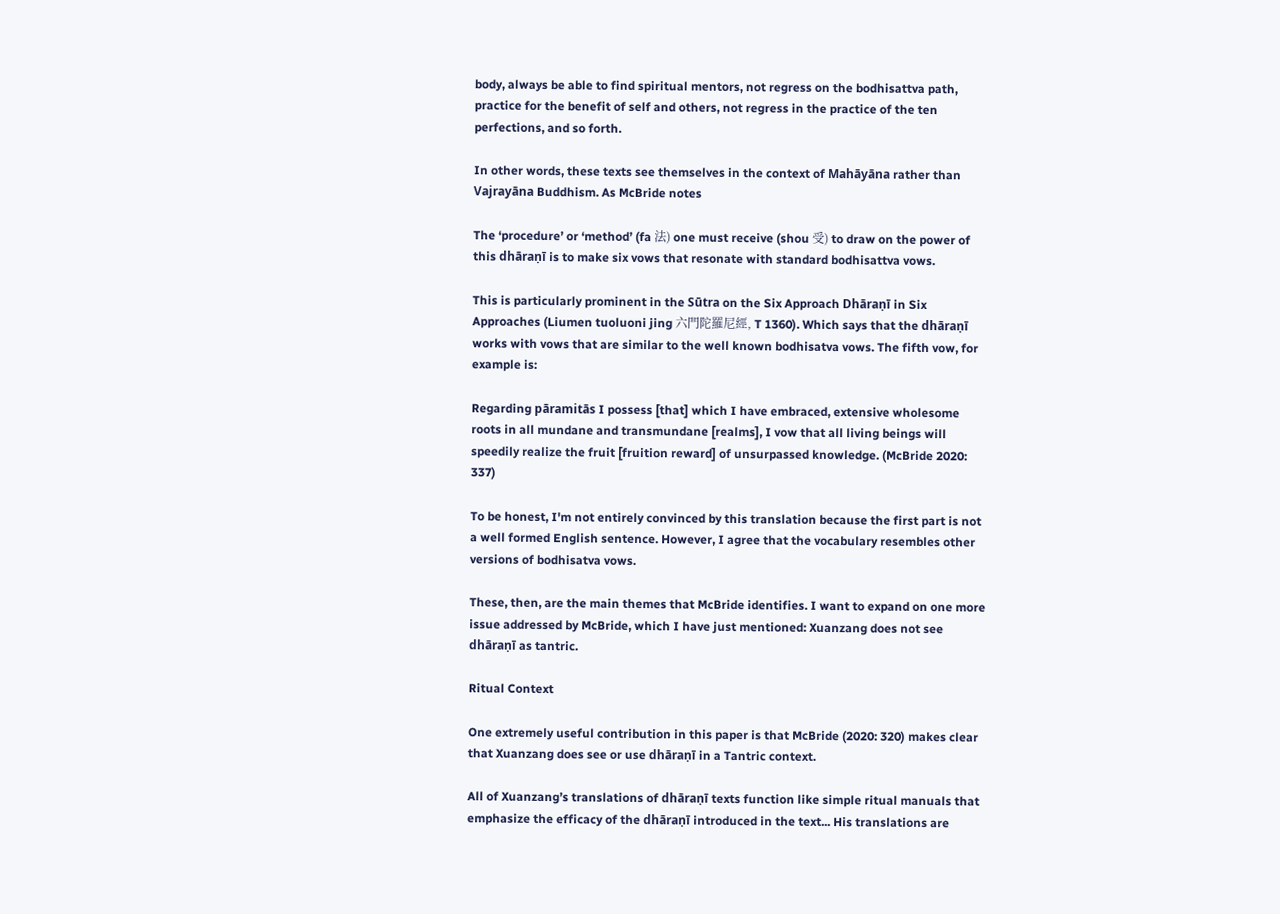body, always be able to find spiritual mentors, not regress on the bodhisattva path, practice for the benefit of self and others, not regress in the practice of the ten perfections, and so forth.

In other words, these texts see themselves in the context of Mahāyāna rather than Vajrayāna Buddhism. As McBride notes

The ‘procedure’ or ‘method’ (fa 法) one must receive (shou 受) to draw on the power of this dhāraṇī is to make six vows that resonate with standard bodhisattva vows.

This is particularly prominent in the Sūtra on the Six Approach Dhāraṇī in Six Approaches (Liumen tuoluoni jing 六門陀羅尼經, T 1360). Which says that the dhāraṇī works with vows that are similar to the well known bodhisatva vows. The fifth vow, for example is:

Regarding pāramitās I possess [that] which I have embraced, extensive wholesome roots in all mundane and transmundane [realms], I vow that all living beings will speedily realize the fruit [fruition reward] of unsurpassed knowledge. (McBride 2020: 337)

To be honest, I'm not entirely convinced by this translation because the first part is not a well formed English sentence. However, I agree that the vocabulary resembles other versions of bodhisatva vows.

These, then, are the main themes that McBride identifies. I want to expand on one more issue addressed by McBride, which I have just mentioned: Xuanzang does not see dhāraṇī as tantric.

Ritual Context

One extremely useful contribution in this paper is that McBride (2020: 320) makes clear that Xuanzang does see or use dhāraṇī in a Tantric context.

All of Xuanzang’s translations of dhāraṇī texts function like simple ritual manuals that emphasize the efficacy of the dhāraṇī introduced in the text... His translations are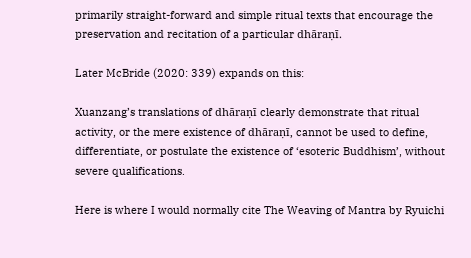primarily straight-forward and simple ritual texts that encourage the preservation and recitation of a particular dhāraṇī.

Later McBride (2020: 339) expands on this:

Xuanzang’s translations of dhāraṇī clearly demonstrate that ritual activity, or the mere existence of dhāraṇī, cannot be used to define, differentiate, or postulate the existence of ‘esoteric Buddhism’, without severe qualifications.

Here is where I would normally cite The Weaving of Mantra by Ryuichi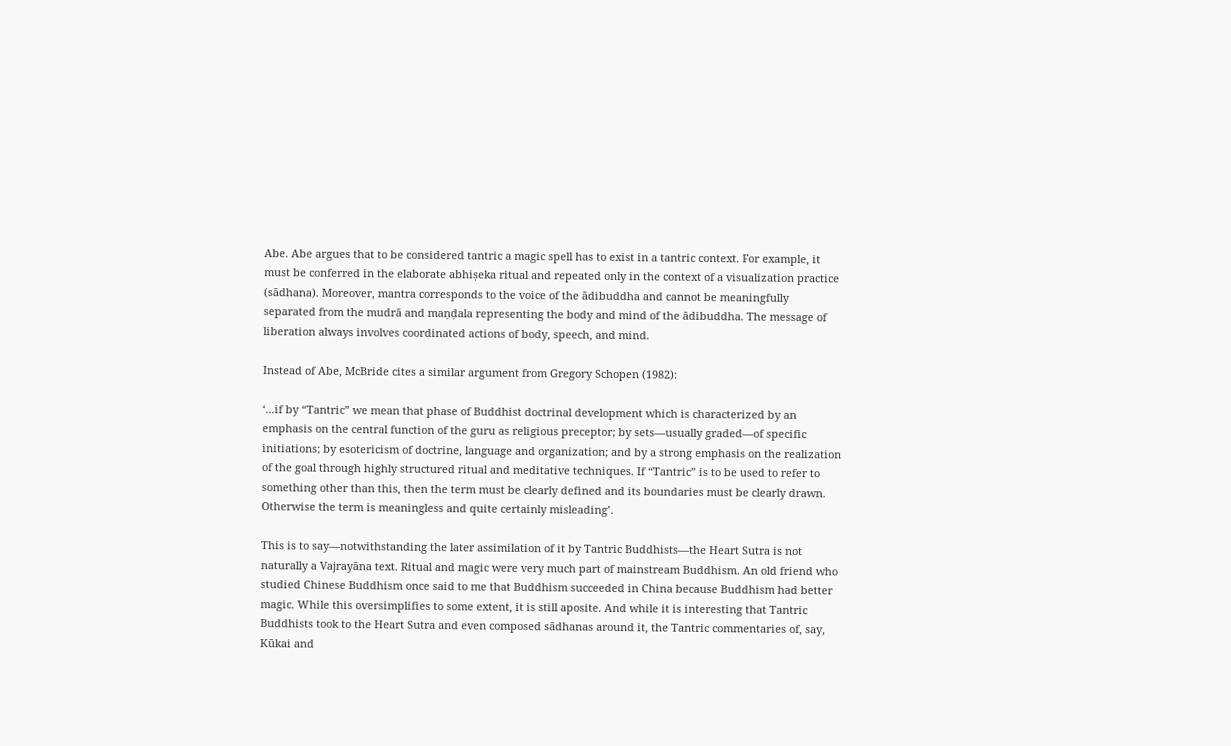Abe. Abe argues that to be considered tantric a magic spell has to exist in a tantric context. For example, it must be conferred in the elaborate abhiṣeka ritual and repeated only in the context of a visualization practice (sādhana). Moreover, mantra corresponds to the voice of the ādibuddha and cannot be meaningfully separated from the mudrā and maṇḍala representing the body and mind of the ādibuddha. The message of liberation always involves coordinated actions of body, speech, and mind.

Instead of Abe, McBride cites a similar argument from Gregory Schopen (1982):

‘...if by “Tantric” we mean that phase of Buddhist doctrinal development which is characterized by an emphasis on the central function of the guru as religious preceptor; by sets—usually graded—of specific initiations; by esotericism of doctrine, language and organization; and by a strong emphasis on the realization of the goal through highly structured ritual and meditative techniques. If “Tantric” is to be used to refer to something other than this, then the term must be clearly defined and its boundaries must be clearly drawn. Otherwise the term is meaningless and quite certainly misleading’.

This is to say—notwithstanding the later assimilation of it by Tantric Buddhists—the Heart Sutra is not naturally a Vajrayāna text. Ritual and magic were very much part of mainstream Buddhism. An old friend who studied Chinese Buddhism once said to me that Buddhism succeeded in China because Buddhism had better magic. While this oversimplifies to some extent, it is still aposite. And while it is interesting that Tantric Buddhists took to the Heart Sutra and even composed sādhanas around it, the Tantric commentaries of, say, Kūkai and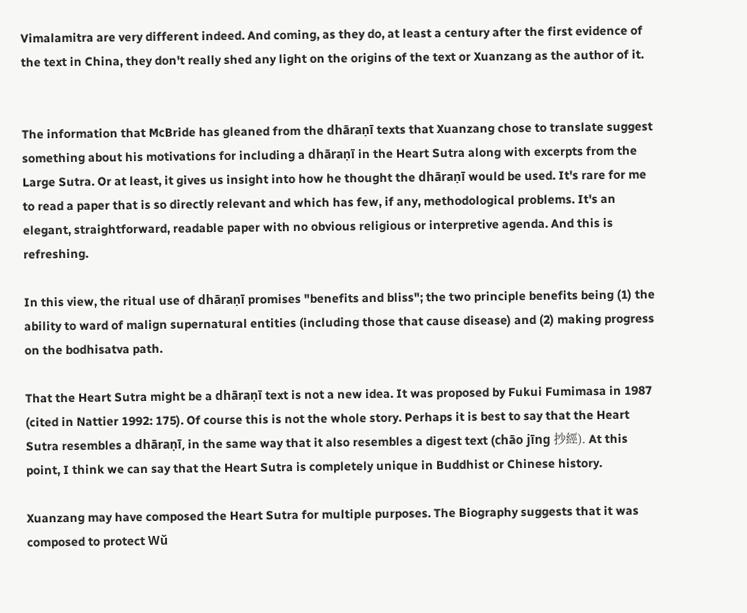Vimalamitra are very different indeed. And coming, as they do, at least a century after the first evidence of the text in China, they don't really shed any light on the origins of the text or Xuanzang as the author of it.


The information that McBride has gleaned from the dhāraṇī texts that Xuanzang chose to translate suggest something about his motivations for including a dhāraṇī in the Heart Sutra along with excerpts from the Large Sutra. Or at least, it gives us insight into how he thought the dhāraṇī would be used. It's rare for me to read a paper that is so directly relevant and which has few, if any, methodological problems. It's an elegant, straightforward, readable paper with no obvious religious or interpretive agenda. And this is refreshing.

In this view, the ritual use of dhāraṇī promises "benefits and bliss"; the two principle benefits being (1) the ability to ward of malign supernatural entities (including those that cause disease) and (2) making progress on the bodhisatva path.

That the Heart Sutra might be a dhāraṇī text is not a new idea. It was proposed by Fukui Fumimasa in 1987 (cited in Nattier 1992: 175). Of course this is not the whole story. Perhaps it is best to say that the Heart Sutra resembles a dhāraṇī, in the same way that it also resembles a digest text (chāo jīng 抄經). At this point, I think we can say that the Heart Sutra is completely unique in Buddhist or Chinese history.

Xuanzang may have composed the Heart Sutra for multiple purposes. The Biography suggests that it was composed to protect Wǔ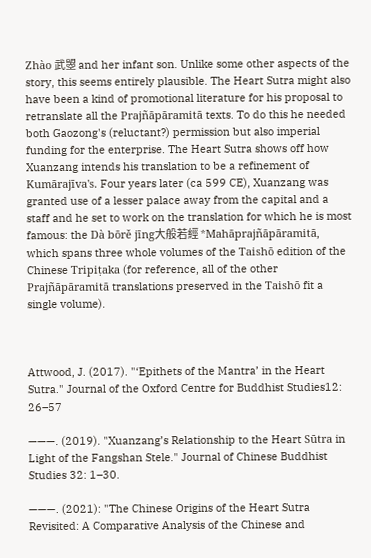Zhào 武曌 and her infant son. Unlike some other aspects of the story, this seems entirely plausible. The Heart Sutra might also have been a kind of promotional literature for his proposal to retranslate all the Prajñāpāramitā texts. To do this he needed both Gaozong's (reluctant?) permission but also imperial funding for the enterprise. The Heart Sutra shows off how Xuanzang intends his translation to be a refinement of Kumārajīva's. Four years later (ca 599 CE), Xuanzang was granted use of a lesser palace away from the capital and a staff and he set to work on the translation for which he is most famous: the Dà bōrě jīng大般若經 *Mahāprajñāpāramitā, which spans three whole volumes of the Taishō edition of the Chinese Tripiṭaka (for reference, all of the other Prajñāpāramitā translations preserved in the Taishō fit a single volume).



Attwood, J. (2017). "‘Epithets of the Mantra’ in the Heart Sutra." Journal of the Oxford Centre for Buddhist Studies12: 26–57

———. (2019). "Xuanzang’s Relationship to the Heart Sūtra in Light of the Fangshan Stele." Journal of Chinese Buddhist Studies 32: 1–30.

———. (2021): "The Chinese Origins of the Heart Sutra Revisited: A Comparative Analysis of the Chinese and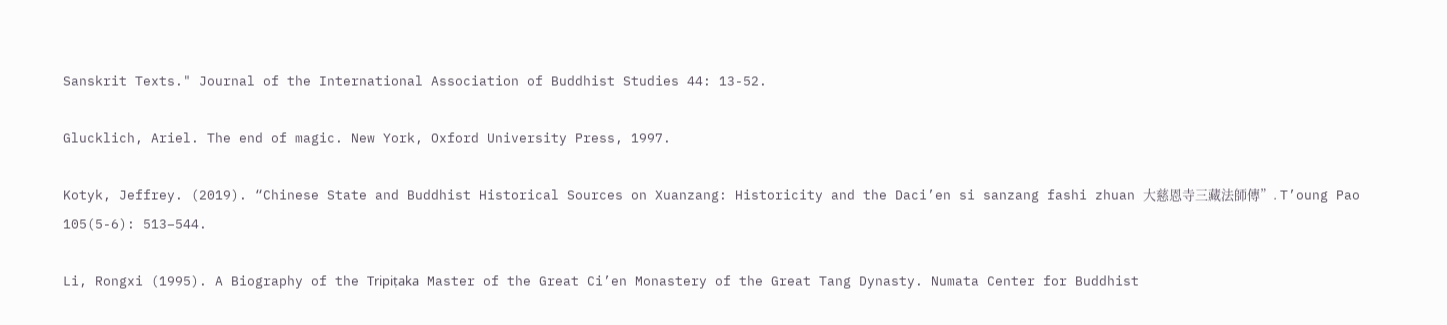Sanskrit Texts." Journal of the International Association of Buddhist Studies 44: 13-52.

Glucklich, Ariel. The end of magic. New York, Oxford University Press, 1997.

Kotyk, Jeffrey. (2019). “Chinese State and Buddhist Historical Sources on Xuanzang: Historicity and the Daci’en si sanzang fashi zhuan 大慈恩寺三藏法師傳”. T’oung Pao 105(5-6): 513–544.

Li, Rongxi (1995). A Biography of the Tripiṭaka Master of the Great Ci’en Monastery of the Great Tang Dynasty. Numata Center for Buddhist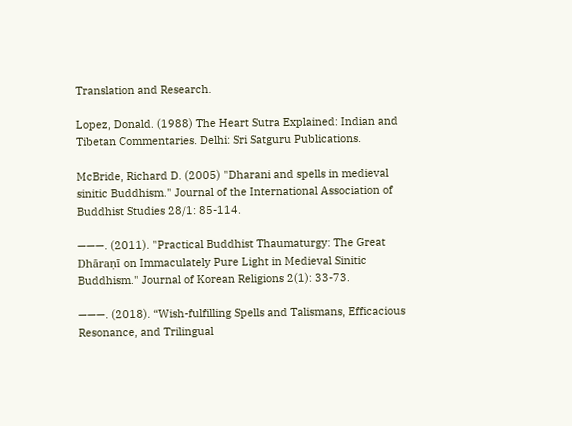Translation and Research.

Lopez, Donald. (1988) The Heart Sutra Explained: Indian and Tibetan Commentaries. Delhi: Sri Satguru Publications.

McBride, Richard D. (2005) "Dharani and spells in medieval sinitic Buddhism." Journal of the International Association of Buddhist Studies 28/1: 85-114.

———. (2011). "Practical Buddhist Thaumaturgy: The Great Dhāraṇī on Immaculately Pure Light in Medieval Sinitic Buddhism." Journal of Korean Religions 2(1): 33-73.

———. (2018). “Wish-fulfilling Spells and Talismans, Efficacious Resonance, and Trilingual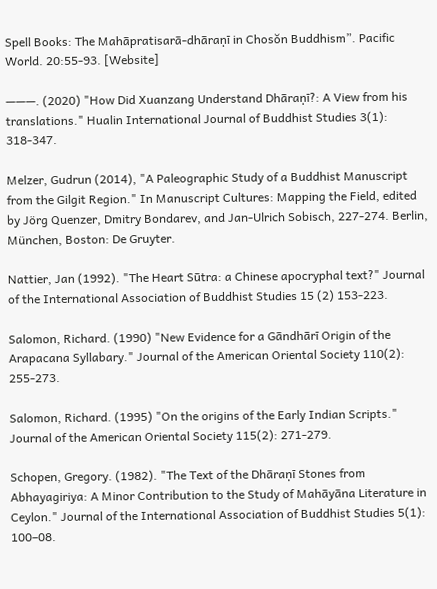Spell Books: The Mahāpratisarā-dhāraṇī in Chosŏn Buddhism”. Pacific World. 20:55-93. [Website]

———. (2020) "How Did Xuanzang Understand Dhāraṇī?: A View from his translations." Hualin International Journal of Buddhist Studies 3(1): 318-347.

Melzer, Gudrun (2014), "A Paleographic Study of a Buddhist Manuscript from the Gilgit Region." In Manuscript Cultures: Mapping the Field, edited by Jörg Quenzer, Dmitry Bondarev, and Jan-Ulrich Sobisch, 227-274. Berlin, München, Boston: De Gruyter.

Nattier, Jan (1992). "The Heart Sūtra: a Chinese apocryphal text?" Journal of the International Association of Buddhist Studies 15 (2) 153-223.

Salomon, Richard. (1990) "New Evidence for a Gāndhārī Origin of the Arapacana Syllabary." Journal of the American Oriental Society 110(2): 255-273.

Salomon, Richard. (1995) "On the origins of the Early Indian Scripts." Journal of the American Oriental Society 115(2): 271-279.

Schopen, Gregory. (1982). "The Text of the Dhāraṇī Stones from Abhayagiriya: A Minor Contribution to the Study of Mahāyāna Literature in Ceylon." Journal of the International Association of Buddhist Studies 5(1): 100–08.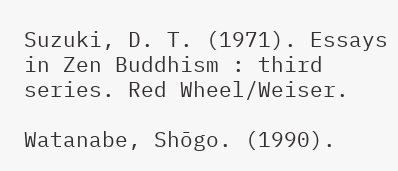Suzuki, D. T. (1971). Essays in Zen Buddhism : third series. Red Wheel/Weiser.

Watanabe, Shōgo. (1990).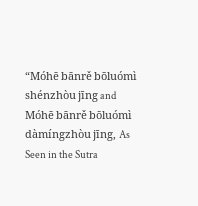“Móhē bānrě bōluómì shénzhòu jīng and Móhē bānrě bōluómì dàmíngzhòu jīng, As Seen in the Sutra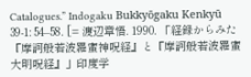Catalogues.” Indogaku Bukkyōgaku Kenkyū 39-1: 54–58. [= 渡辺章悟. 1990. 「経録からみた『摩訶般若波羅蜜神呪経』と『摩訶般若波羅蜜大明呪経』」印度学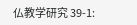仏教学研究 39-1: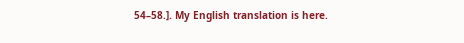54–58.]. My English translation is here.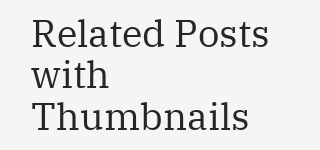Related Posts with Thumbnails